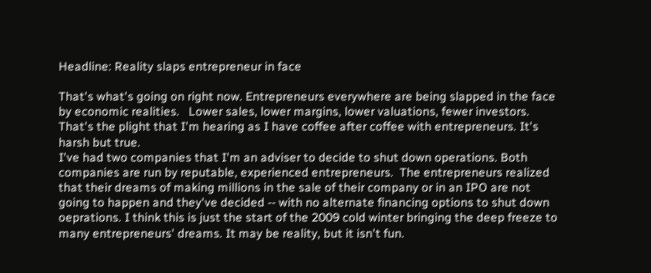Headline: Reality slaps entrepreneur in face

That's what's going on right now. Entrepreneurs everywhere are being slapped in the face by economic realities.   Lower sales, lower margins, lower valuations, fewer investors. That's the plight that I'm hearing as I have coffee after coffee with entrepreneurs. It's harsh but true.
I've had two companies that I'm an adviser to decide to shut down operations. Both companies are run by reputable, experienced entrepreneurs.  The entrepreneurs realized that their dreams of making millions in the sale of their company or in an IPO are not going to happen and they've decided -- with no alternate financing options to shut down oeprations. I think this is just the start of the 2009 cold winter bringing the deep freeze to many entrepreneurs' dreams. It may be reality, but it isn't fun.